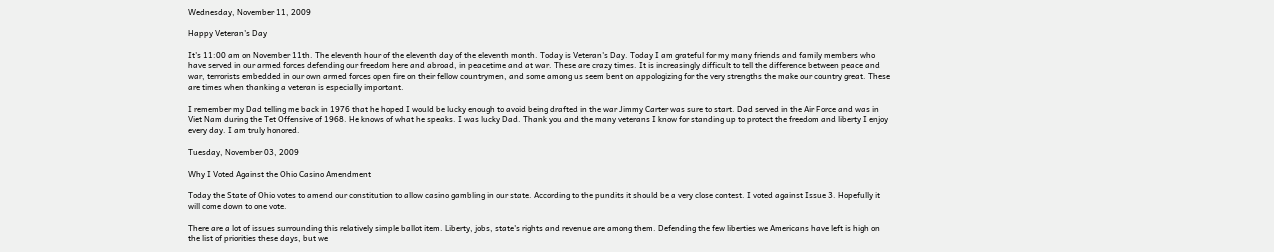Wednesday, November 11, 2009

Happy Veteran's Day

It's 11:00 am on November 11th. The eleventh hour of the eleventh day of the eleventh month. Today is Veteran's Day. Today I am grateful for my many friends and family members who have served in our armed forces defending our freedom here and abroad, in peacetime and at war. These are crazy times. It is increasingly difficult to tell the difference between peace and war, terrorists embedded in our own armed forces open fire on their fellow countrymen, and some among us seem bent on appologizing for the very strengths the make our country great. These are times when thanking a veteran is especially important.

I remember my Dad telling me back in 1976 that he hoped I would be lucky enough to avoid being drafted in the war Jimmy Carter was sure to start. Dad served in the Air Force and was in Viet Nam during the Tet Offensive of 1968. He knows of what he speaks. I was lucky Dad. Thank you and the many veterans I know for standing up to protect the freedom and liberty I enjoy every day. I am truly honored.

Tuesday, November 03, 2009

Why I Voted Against the Ohio Casino Amendment

Today the State of Ohio votes to amend our constitution to allow casino gambling in our state. According to the pundits it should be a very close contest. I voted against Issue 3. Hopefully it will come down to one vote.

There are a lot of issues surrounding this relatively simple ballot item. Liberty, jobs, state's rights and revenue are among them. Defending the few liberties we Americans have left is high on the list of priorities these days, but we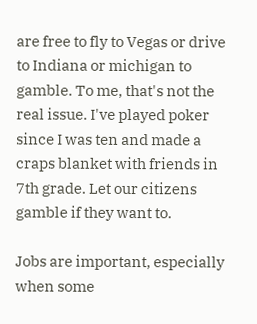are free to fly to Vegas or drive to Indiana or michigan to gamble. To me, that's not the real issue. I've played poker since I was ten and made a craps blanket with friends in 7th grade. Let our citizens gamble if they want to.

Jobs are important, especially when some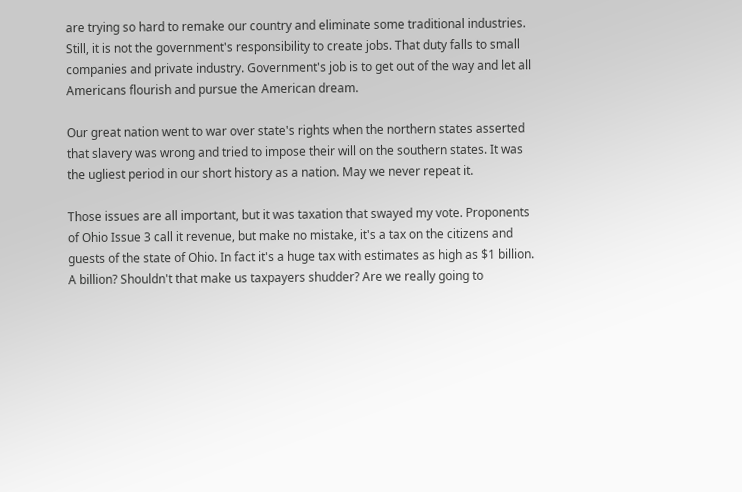are trying so hard to remake our country and eliminate some traditional industries. Still, it is not the government's responsibility to create jobs. That duty falls to small companies and private industry. Government's job is to get out of the way and let all Americans flourish and pursue the American dream.

Our great nation went to war over state's rights when the northern states asserted that slavery was wrong and tried to impose their will on the southern states. It was the ugliest period in our short history as a nation. May we never repeat it.

Those issues are all important, but it was taxation that swayed my vote. Proponents of Ohio Issue 3 call it revenue, but make no mistake, it's a tax on the citizens and guests of the state of Ohio. In fact it's a huge tax with estimates as high as $1 billion. A billion? Shouldn't that make us taxpayers shudder? Are we really going to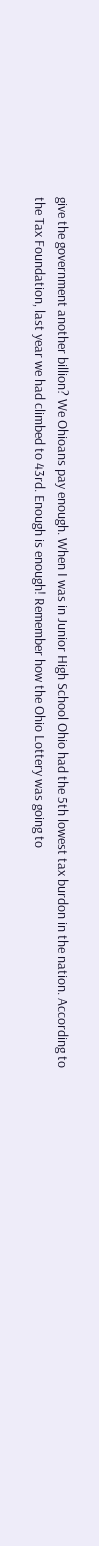give the government another billion? We Ohioans pay enough. When I was in Junior High School Ohio had the 5th lowest tax burdon in the nation. According to the Tax Foundation, last year we had climbed to 43rd. Enough is enough! Remember how the Ohio Lottery was going to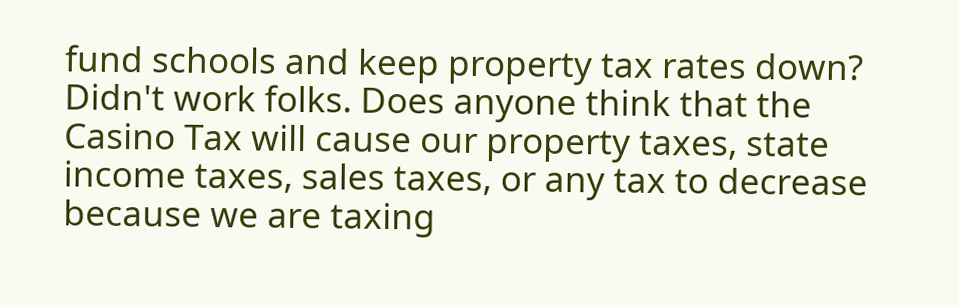fund schools and keep property tax rates down? Didn't work folks. Does anyone think that the Casino Tax will cause our property taxes, state income taxes, sales taxes, or any tax to decrease because we are taxing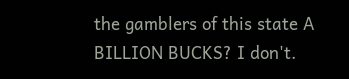the gamblers of this state A BILLION BUCKS? I don't.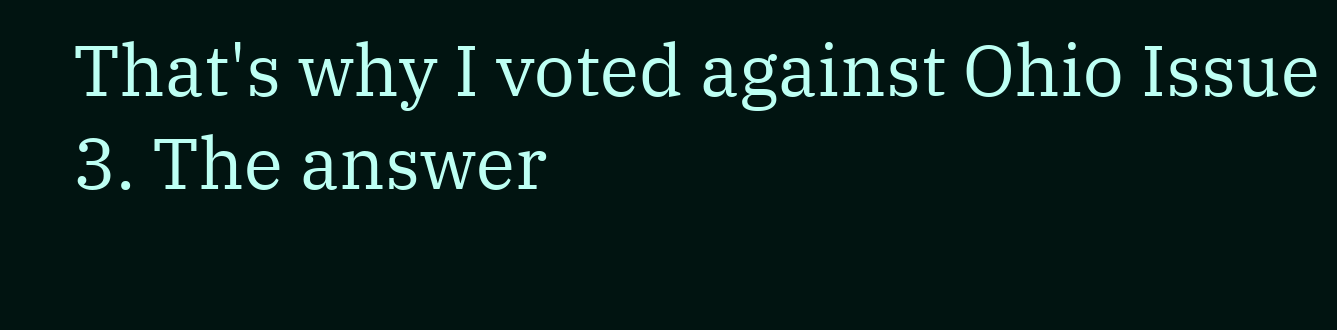That's why I voted against Ohio Issue 3. The answer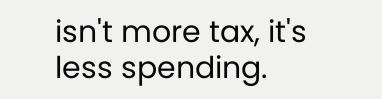isn't more tax, it's less spending.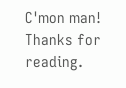C'mon man! Thanks for reading.